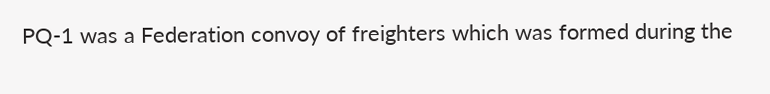PQ-1 was a Federation convoy of freighters which was formed during the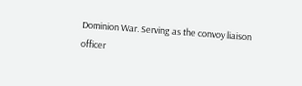Dominion War. Serving as the convoy liaison officer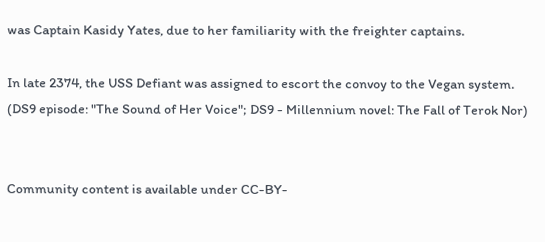was Captain Kasidy Yates, due to her familiarity with the freighter captains.

In late 2374, the USS Defiant was assigned to escort the convoy to the Vegan system. (DS9 episode: "The Sound of Her Voice"; DS9 - Millennium novel: The Fall of Terok Nor)


Community content is available under CC-BY-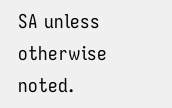SA unless otherwise noted.